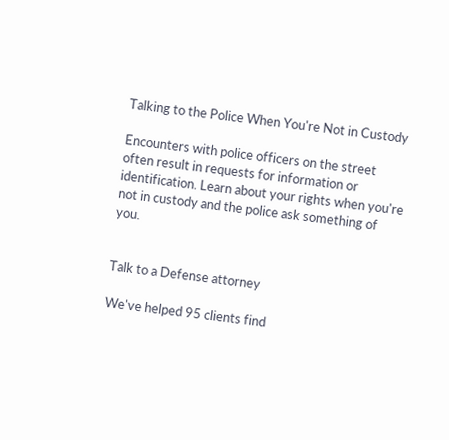Talking to the Police When You're Not in Custody

Encounters with police officers on the street often result in requests for information or identification. Learn about your rights when you're not in custody and the police ask something of you.


Talk to a Defense attorney

We've helped 95 clients find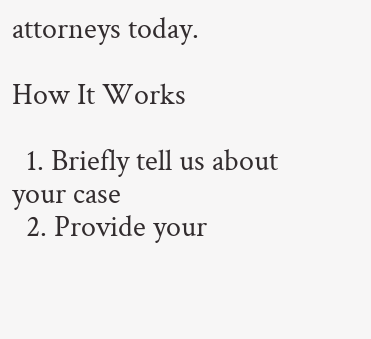attorneys today.

How It Works

  1. Briefly tell us about your case
  2. Provide your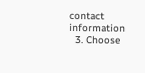contact information
  3. Choose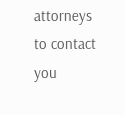attorneys to contact you